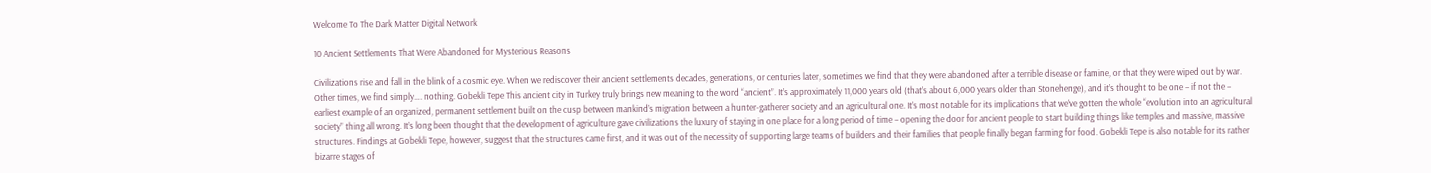Welcome To The Dark Matter Digital Network

10 Ancient Settlements That Were Abandoned for Mysterious Reasons

Civilizations rise and fall in the blink of a cosmic eye. When we rediscover their ancient settlements decades, generations, or centuries later, sometimes we find that they were abandoned after a terrible disease or famine, or that they were wiped out by war. Other times, we find simply…. nothing. Gobekli Tepe This ancient city in Turkey truly brings new meaning to the word “ancient”. It’s approximately 11,000 years old (that’s about 6,000 years older than Stonehenge), and it’s thought to be one – if not the – earliest example of an organized, permanent settlement built on the cusp between mankind’s migration between a hunter-gatherer society and an agricultural one. It’s most notable for its implications that we’ve gotten the whole “evolution into an agricultural society” thing all wrong. It’s long been thought that the development of agriculture gave civilizations the luxury of staying in one place for a long period of time – opening the door for ancient people to start building things like temples and massive, massive structures. Findings at Gobekli Tepe, however, suggest that the structures came first, and it was out of the necessity of supporting large teams of builders and their families that people finally began farming for food. Gobekli Tepe is also notable for its rather bizarre stages of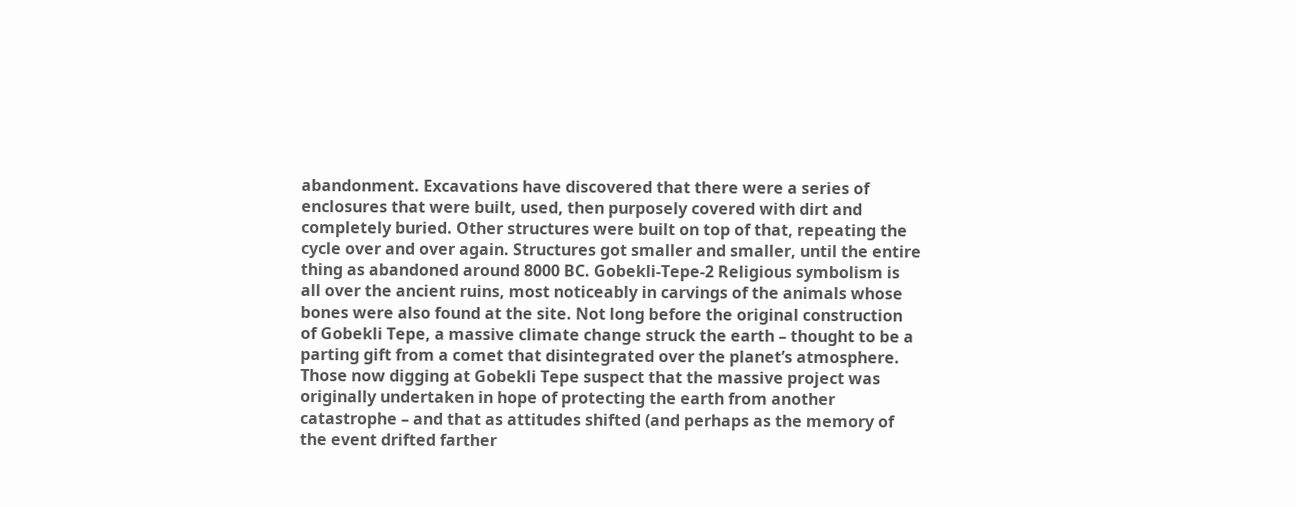abandonment. Excavations have discovered that there were a series of enclosures that were built, used, then purposely covered with dirt and completely buried. Other structures were built on top of that, repeating the cycle over and over again. Structures got smaller and smaller, until the entire thing as abandoned around 8000 BC. Gobekli-Tepe-2 Religious symbolism is all over the ancient ruins, most noticeably in carvings of the animals whose bones were also found at the site. Not long before the original construction of Gobekli Tepe, a massive climate change struck the earth – thought to be a parting gift from a comet that disintegrated over the planet’s atmosphere. Those now digging at Gobekli Tepe suspect that the massive project was originally undertaken in hope of protecting the earth from another catastrophe – and that as attitudes shifted (and perhaps as the memory of the event drifted farther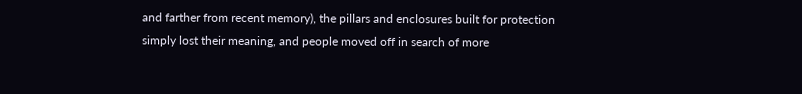and farther from recent memory), the pillars and enclosures built for protection simply lost their meaning, and people moved off in search of more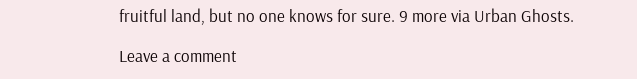fruitful land, but no one knows for sure. 9 more via Urban Ghosts.

Leave a comment